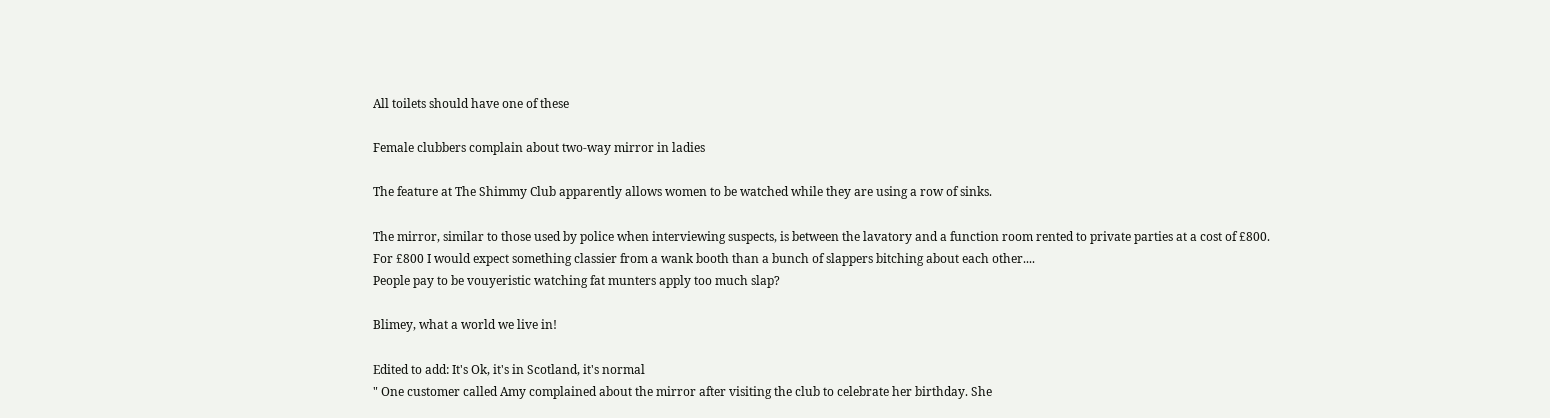All toilets should have one of these

Female clubbers complain about two-way mirror in ladies

The feature at The Shimmy Club apparently allows women to be watched while they are using a row of sinks.

The mirror, similar to those used by police when interviewing suspects, is between the lavatory and a function room rented to private parties at a cost of £800.
For £800 I would expect something classier from a wank booth than a bunch of slappers bitching about each other....
People pay to be vouyeristic watching fat munters apply too much slap?

Blimey, what a world we live in!

Edited to add: It's Ok, it's in Scotland, it's normal
" One customer called Amy complained about the mirror after visiting the club to celebrate her birthday. She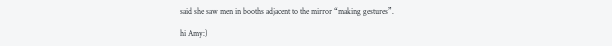said she saw men in booths adjacent to the mirror “making gestures”.

hi Amy:)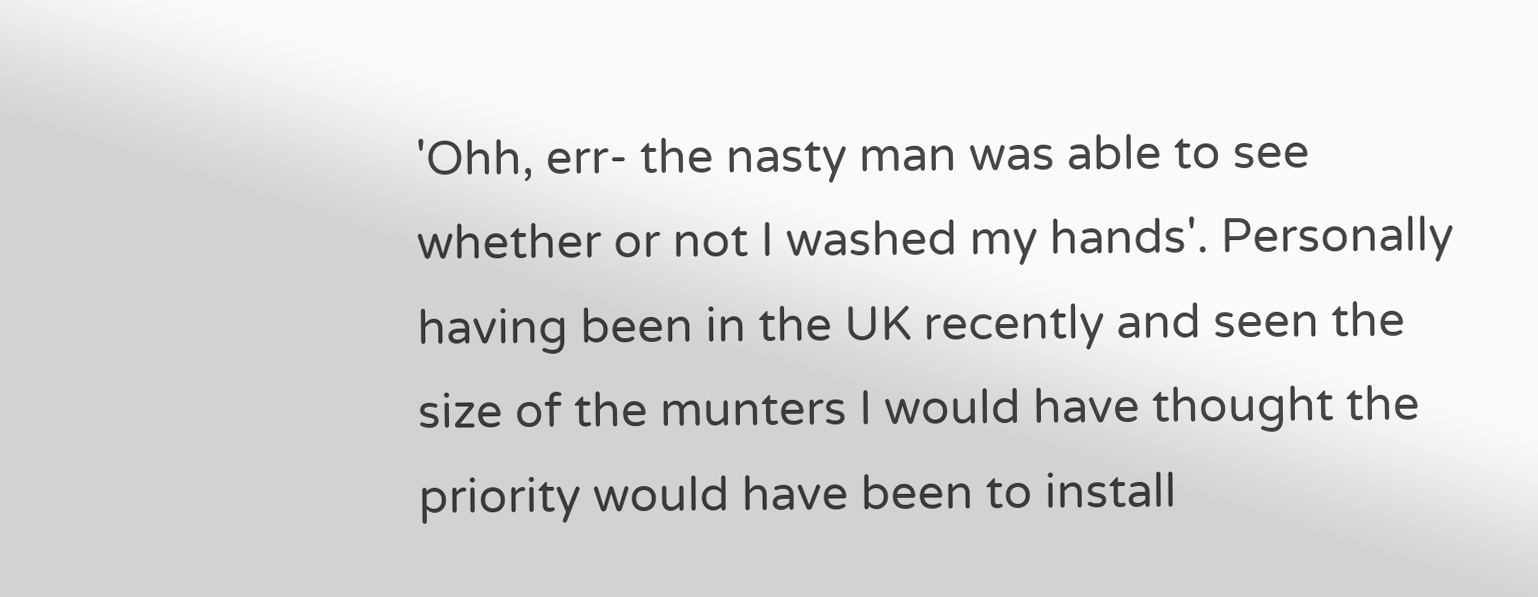'Ohh, err- the nasty man was able to see whether or not I washed my hands'. Personally having been in the UK recently and seen the size of the munters I would have thought the priority would have been to install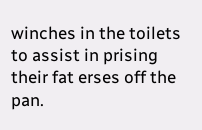winches in the toilets to assist in prising their fat erses off the pan.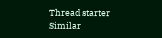Thread starter Similar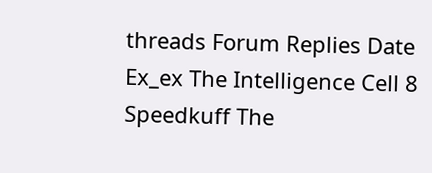threads Forum Replies Date
Ex_ex The Intelligence Cell 8
Speedkuff The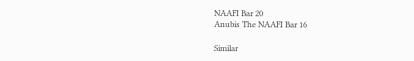NAAFI Bar 20
Anubis The NAAFI Bar 16

Similar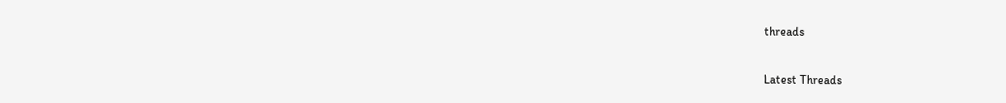threads

Latest Threads